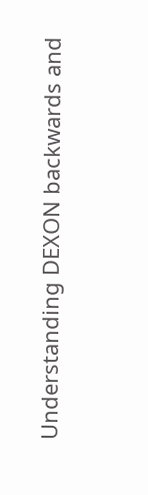Understanding DEXON backwards and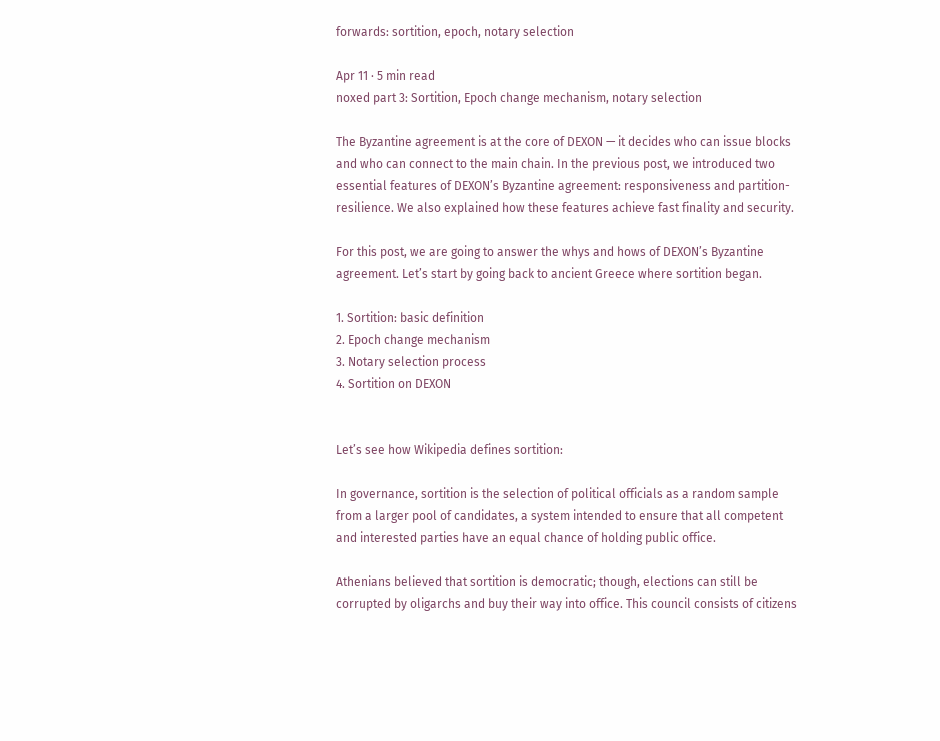forwards: sortition, epoch, notary selection

Apr 11 · 5 min read
noxed part 3: Sortition, Epoch change mechanism, notary selection

The Byzantine agreement is at the core of DEXON — it decides who can issue blocks and who can connect to the main chain. In the previous post, we introduced two essential features of DEXON’s Byzantine agreement: responsiveness and partition-resilience. We also explained how these features achieve fast finality and security.

For this post, we are going to answer the whys and hows of DEXON’s Byzantine agreement. Let’s start by going back to ancient Greece where sortition began.

1. Sortition: basic definition
2. Epoch change mechanism
3. Notary selection process
4. Sortition on DEXON


Let’s see how Wikipedia defines sortition:

In governance, sortition is the selection of political officials as a random sample from a larger pool of candidates, a system intended to ensure that all competent and interested parties have an equal chance of holding public office.

Athenians believed that sortition is democratic; though, elections can still be corrupted by oligarchs and buy their way into office. This council consists of citizens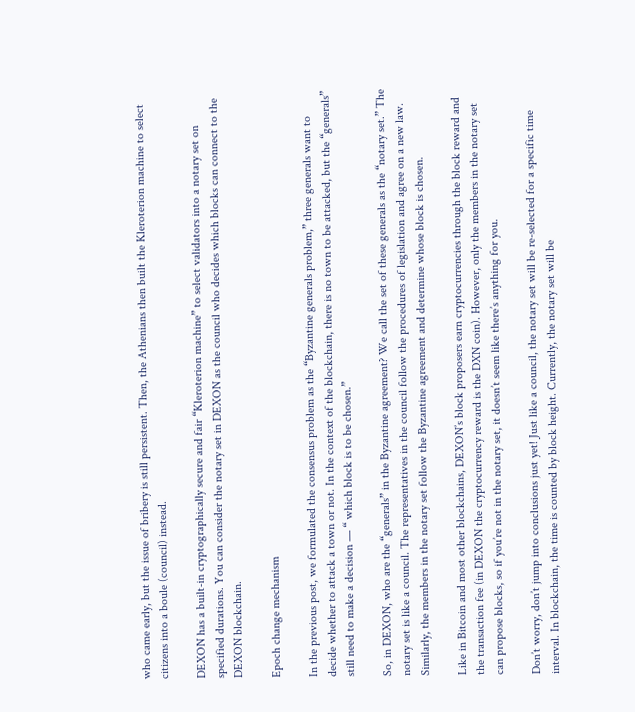who came early, but the issue of bribery is still persistent. Then, the Athenians then built the Kleroterion machine to select citizens into a boule (council) instead.

DEXON has a built-in cryptographically secure and fair “Kleroterion machine” to select validators into a notary set on specified durations. You can consider the notary set in DEXON as the council who decides which blocks can connect to the DEXON blockchain.

Epoch change mechanism

In the previous post, we formulated the consensus problem as the “Byzantine generals problem,” three generals want to decide whether to attack a town or not. In the context of the blockchain, there is no town to be attacked, but the “generals” still need to make a decision — “ which block is to be chosen.”

So, in DEXON, who are the “generals” in the Byzantine agreement? We call the set of these generals as the “notary set.” The notary set is like a council. The representatives in the council follow the procedures of legislation and agree on a new law. Similarly, the members in the notary set follow the Byzantine agreement and determine whose block is chosen.

Like in Bitcoin and most other blockchains, DEXON’s block proposers earn cryptocurrencies through the block reward and the transaction fee (in DEXON the cryptocurrency reward is the DXN coin). However, only the members in the notary set can propose blocks, so if you’re not in the notary set, it doesn’t seem like there’s anything for you.

Don’t worry, don’t jump into conclusions just yet! Just like a council, the notary set will be re-selected for a specific time interval. In blockchain, the time is counted by block height. Currently, the notary set will be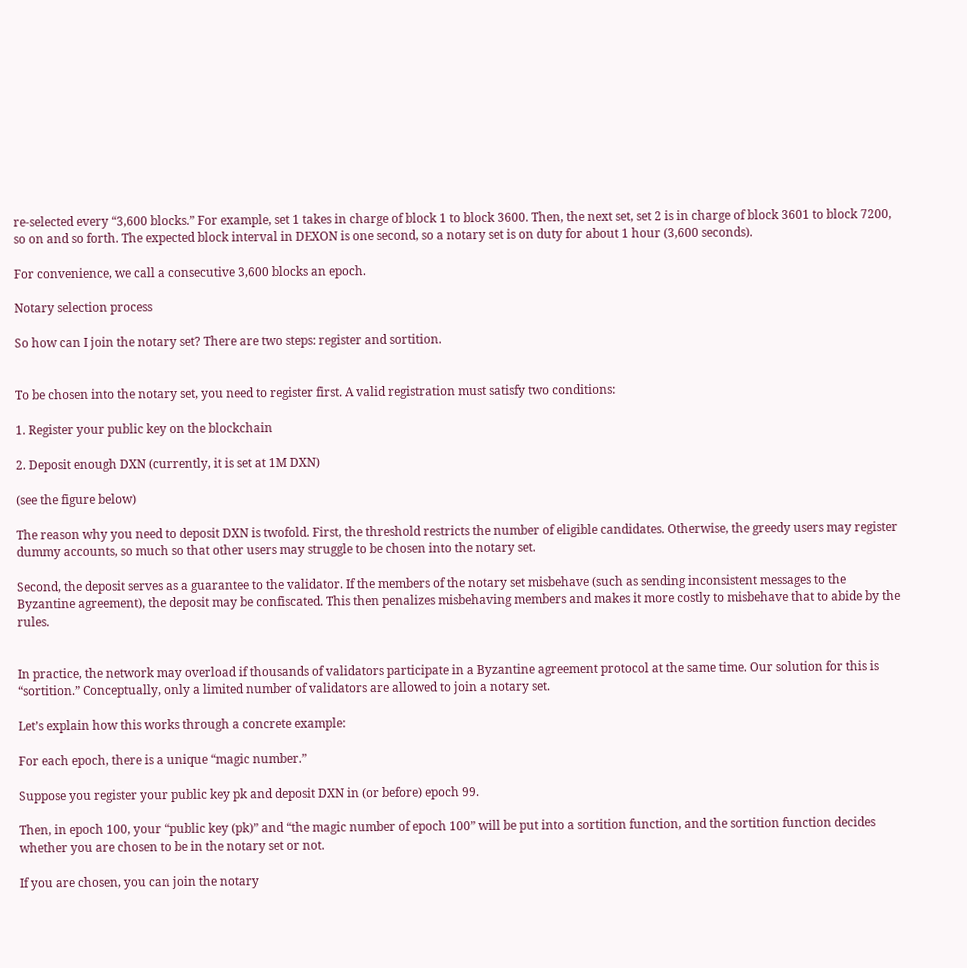re-selected every “3,600 blocks.” For example, set 1 takes in charge of block 1 to block 3600. Then, the next set, set 2 is in charge of block 3601 to block 7200, so on and so forth. The expected block interval in DEXON is one second, so a notary set is on duty for about 1 hour (3,600 seconds).

For convenience, we call a consecutive 3,600 blocks an epoch.

Notary selection process

So how can I join the notary set? There are two steps: register and sortition.


To be chosen into the notary set, you need to register first. A valid registration must satisfy two conditions:

1. Register your public key on the blockchain

2. Deposit enough DXN (currently, it is set at 1M DXN)

(see the figure below)

The reason why you need to deposit DXN is twofold. First, the threshold restricts the number of eligible candidates. Otherwise, the greedy users may register dummy accounts, so much so that other users may struggle to be chosen into the notary set.

Second, the deposit serves as a guarantee to the validator. If the members of the notary set misbehave (such as sending inconsistent messages to the Byzantine agreement), the deposit may be confiscated. This then penalizes misbehaving members and makes it more costly to misbehave that to abide by the rules.


In practice, the network may overload if thousands of validators participate in a Byzantine agreement protocol at the same time. Our solution for this is “sortition.” Conceptually, only a limited number of validators are allowed to join a notary set.

Let’s explain how this works through a concrete example:

For each epoch, there is a unique “magic number.”

Suppose you register your public key pk and deposit DXN in (or before) epoch 99.

Then, in epoch 100, your “public key (pk)” and “the magic number of epoch 100” will be put into a sortition function, and the sortition function decides whether you are chosen to be in the notary set or not.

If you are chosen, you can join the notary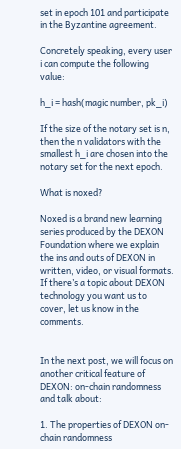set in epoch 101 and participate in the Byzantine agreement.

Concretely speaking, every user i can compute the following value:

h_i = hash(magic number, pk_i)

If the size of the notary set is n, then the n validators with the smallest h_i are chosen into the notary set for the next epoch.

What is noxed?

Noxed is a brand new learning series produced by the DEXON Foundation where we explain the ins and outs of DEXON in written, video, or visual formats. If there’s a topic about DEXON technology you want us to cover, let us know in the comments.


In the next post, we will focus on another critical feature of DEXON: on-chain randomness and talk about:

1. The properties of DEXON on-chain randomness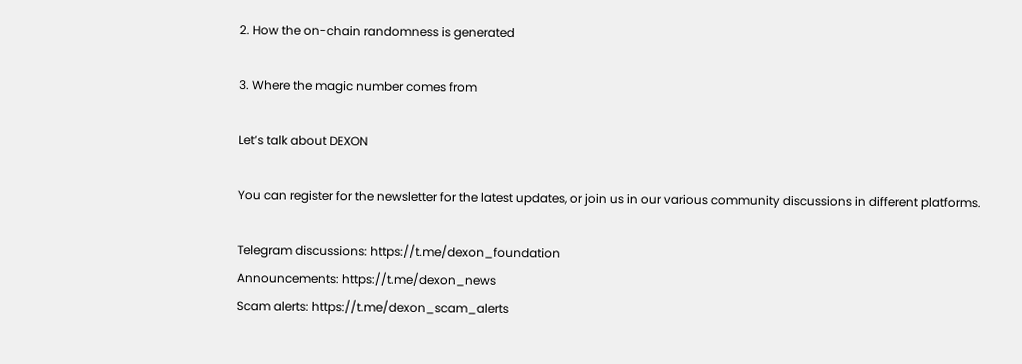2. How the on-chain randomness is generated

3. Where the magic number comes from

Let’s talk about DEXON

You can register for the newsletter for the latest updates, or join us in our various community discussions in different platforms.

Telegram discussions: https://t.me/dexon_foundation
Announcements: https://t.me/dexon_news
Scam alerts: https://t.me/dexon_scam_alerts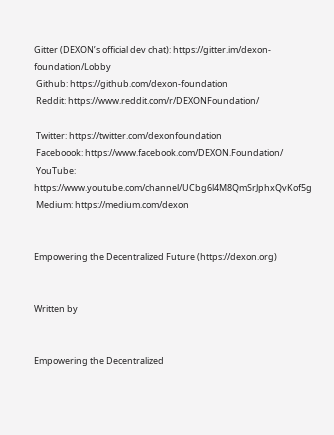Gitter (DEXON’s official dev chat): https://gitter.im/dexon-foundation/Lobby
 Github: https://github.com/dexon-foundation
 Reddit: https://www.reddit.com/r/DEXONFoundation/

 Twitter: https://twitter.com/dexonfoundation
 Faceboook: https://www.facebook.com/DEXON.Foundation/
 YouTube: https://www.youtube.com/channel/UCbg6l4M8QmSrJphxQvKof5g
 Medium: https://medium.com/dexon


Empowering the Decentralized Future (https://dexon.org)


Written by


Empowering the Decentralized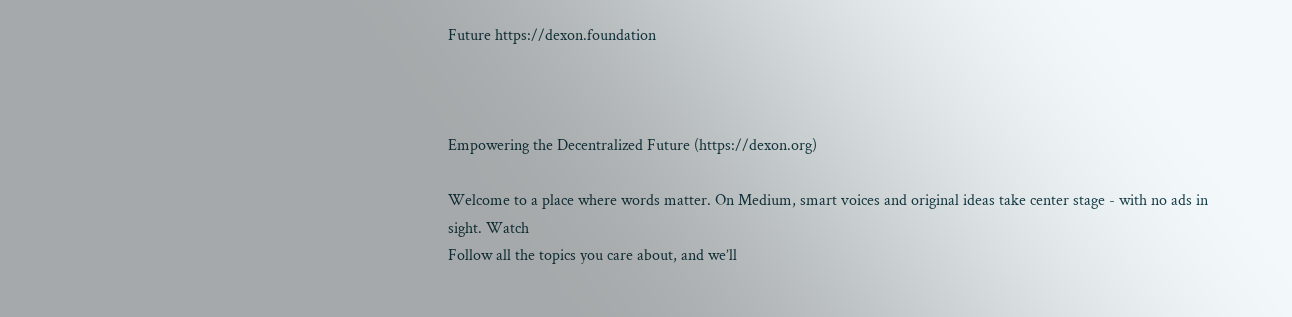Future https://dexon.foundation



Empowering the Decentralized Future (https://dexon.org)

Welcome to a place where words matter. On Medium, smart voices and original ideas take center stage - with no ads in sight. Watch
Follow all the topics you care about, and we’ll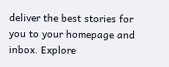deliver the best stories for you to your homepage and inbox. Explore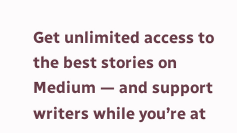Get unlimited access to the best stories on Medium — and support writers while you’re at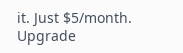it. Just $5/month. Upgrade